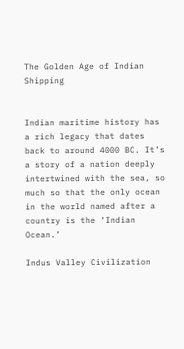The Golden Age of Indian Shipping


Indian maritime history has a rich legacy that dates back to around 4000 BC. It’s a story of a nation deeply intertwined with the sea, so much so that the only ocean in the world named after a country is the ‘Indian Ocean.’

Indus Valley Civilization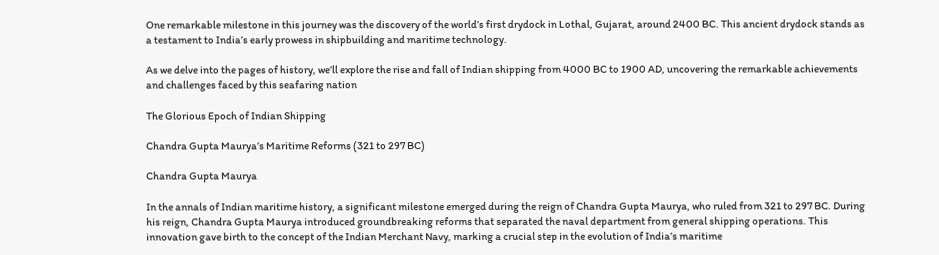One remarkable milestone in this journey was the discovery of the world’s first drydock in Lothal, Gujarat, around 2400 BC. This ancient drydock stands as a testament to India’s early prowess in shipbuilding and maritime technology.

As we delve into the pages of history, we’ll explore the rise and fall of Indian shipping from 4000 BC to 1900 AD, uncovering the remarkable achievements and challenges faced by this seafaring nation

The Glorious Epoch of Indian Shipping

Chandra Gupta Maurya’s Maritime Reforms (321 to 297 BC)

Chandra Gupta Maurya

In the annals of Indian maritime history, a significant milestone emerged during the reign of Chandra Gupta Maurya, who ruled from 321 to 297 BC. During his reign, Chandra Gupta Maurya introduced groundbreaking reforms that separated the naval department from general shipping operations. This innovation gave birth to the concept of the Indian Merchant Navy, marking a crucial step in the evolution of India’s maritime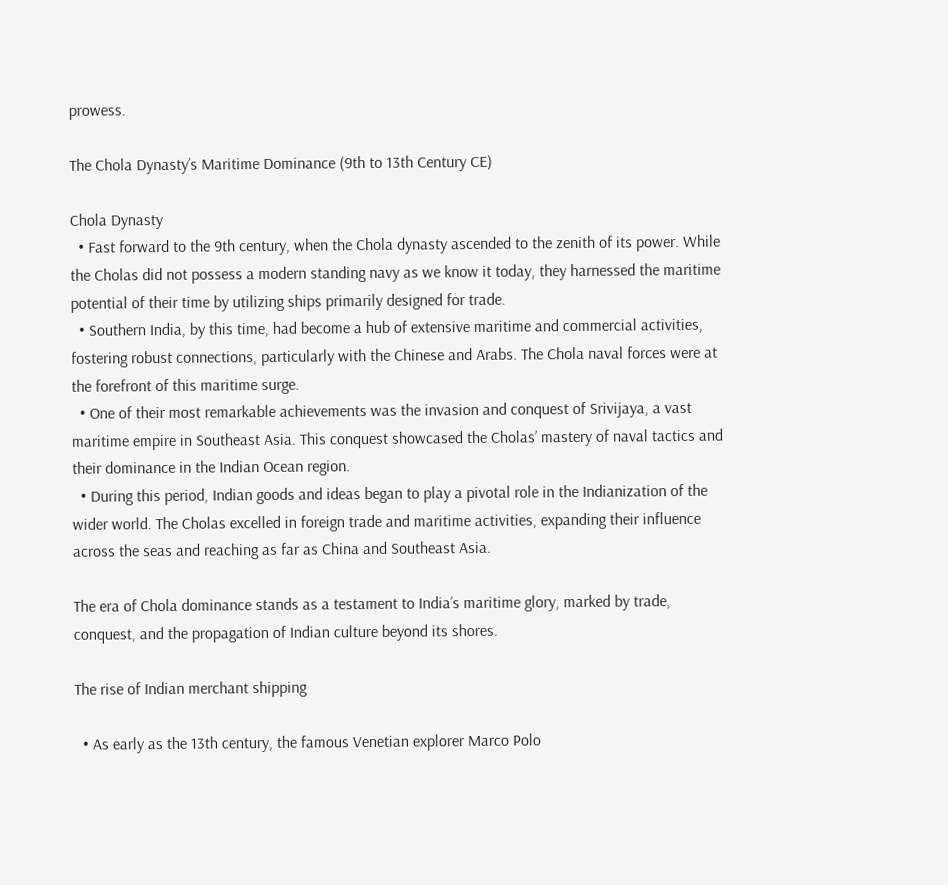prowess.

The Chola Dynasty’s Maritime Dominance (9th to 13th Century CE)

Chola Dynasty
  • Fast forward to the 9th century, when the Chola dynasty ascended to the zenith of its power. While the Cholas did not possess a modern standing navy as we know it today, they harnessed the maritime potential of their time by utilizing ships primarily designed for trade.
  • Southern India, by this time, had become a hub of extensive maritime and commercial activities, fostering robust connections, particularly with the Chinese and Arabs. The Chola naval forces were at the forefront of this maritime surge.
  • One of their most remarkable achievements was the invasion and conquest of Srivijaya, a vast maritime empire in Southeast Asia. This conquest showcased the Cholas’ mastery of naval tactics and their dominance in the Indian Ocean region.
  • During this period, Indian goods and ideas began to play a pivotal role in the Indianization of the wider world. The Cholas excelled in foreign trade and maritime activities, expanding their influence across the seas and reaching as far as China and Southeast Asia.

The era of Chola dominance stands as a testament to India’s maritime glory, marked by trade, conquest, and the propagation of Indian culture beyond its shores.

The rise of Indian merchant shipping

  • As early as the 13th century, the famous Venetian explorer Marco Polo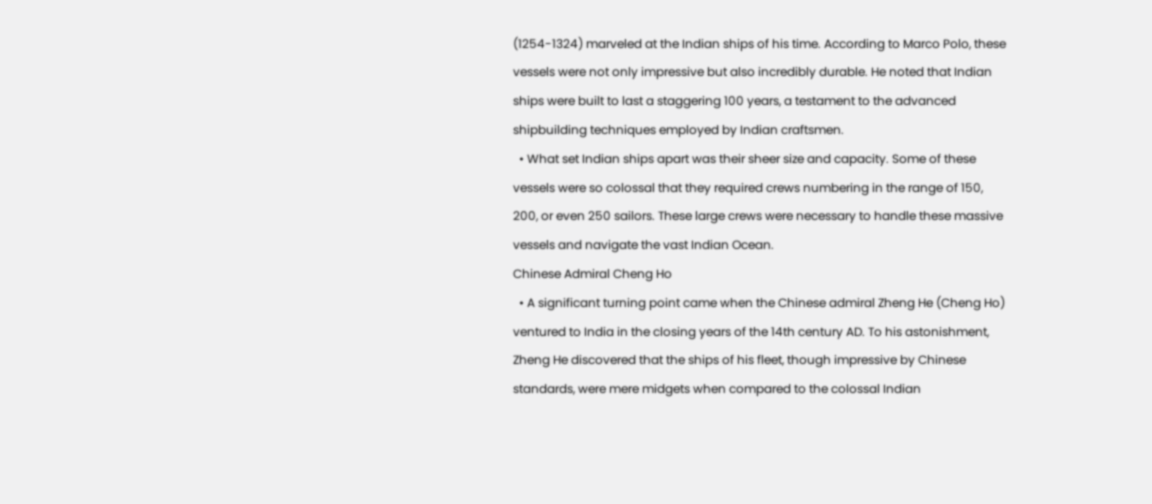(1254-1324) marveled at the Indian ships of his time. According to Marco Polo, these vessels were not only impressive but also incredibly durable. He noted that Indian ships were built to last a staggering 100 years, a testament to the advanced shipbuilding techniques employed by Indian craftsmen.
  • What set Indian ships apart was their sheer size and capacity. Some of these vessels were so colossal that they required crews numbering in the range of 150, 200, or even 250 sailors. These large crews were necessary to handle these massive vessels and navigate the vast Indian Ocean.
Chinese Admiral Cheng Ho
  • A significant turning point came when the Chinese admiral Zheng He (Cheng Ho) ventured to India in the closing years of the 14th century AD. To his astonishment, Zheng He discovered that the ships of his fleet, though impressive by Chinese standards, were mere midgets when compared to the colossal Indian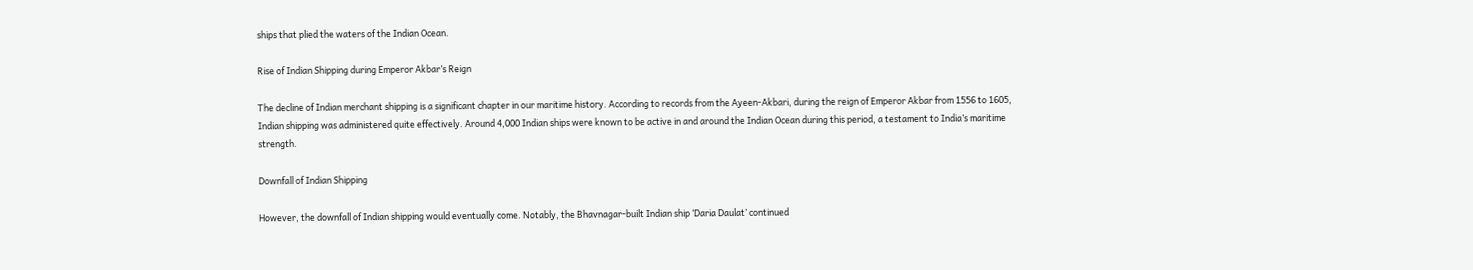ships that plied the waters of the Indian Ocean.

Rise of Indian Shipping during Emperor Akbar’s Reign

The decline of Indian merchant shipping is a significant chapter in our maritime history. According to records from the Ayeen-Akbari, during the reign of Emperor Akbar from 1556 to 1605, Indian shipping was administered quite effectively. Around 4,000 Indian ships were known to be active in and around the Indian Ocean during this period, a testament to India’s maritime strength.

Downfall of Indian Shipping

However, the downfall of Indian shipping would eventually come. Notably, the Bhavnagar-built Indian ship ‘Daria Daulat’ continued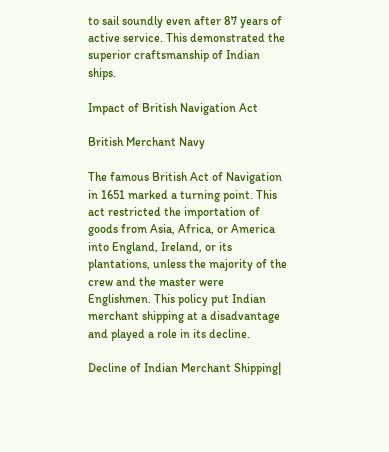to sail soundly even after 87 years of active service. This demonstrated the superior craftsmanship of Indian ships.

Impact of British Navigation Act

British Merchant Navy

The famous British Act of Navigation in 1651 marked a turning point. This act restricted the importation of goods from Asia, Africa, or America into England, Ireland, or its plantations, unless the majority of the crew and the master were Englishmen. This policy put Indian merchant shipping at a disadvantage and played a role in its decline.

Decline of Indian Merchant Shipping|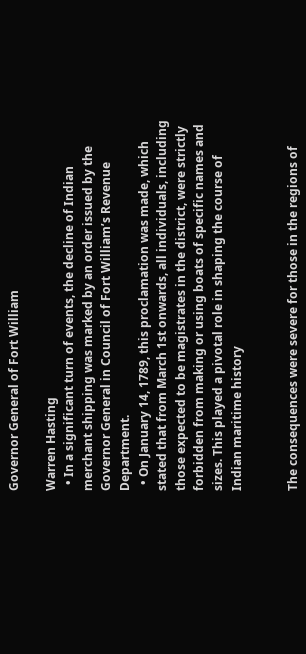Governor General of Fort William

Warren Hasting
  • In a significant turn of events, the decline of Indian merchant shipping was marked by an order issued by the Governor General in Council of Fort William’s Revenue Department.
  • On January 14, 1789, this proclamation was made, which stated that from March 1st onwards, all individuals, including those expected to be magistrates in the district, were strictly forbidden from making or using boats of specific names and sizes. This played a pivotal role in shaping the course of Indian maritime history


The consequences were severe for those in the regions of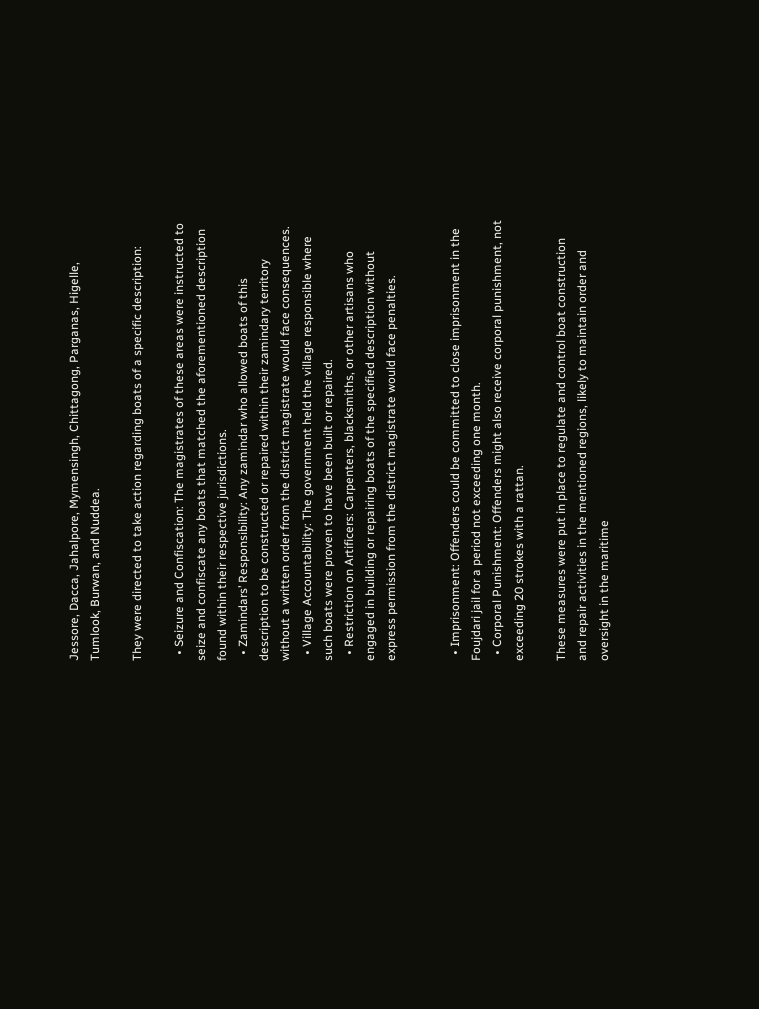Jessore, Dacca, Jahalpore, Mymensingh, Chittagong, Parganas, Higelle, Tumlook, Burwan, and Nuddea.

They were directed to take action regarding boats of a specific description:

  • Seizure and Confiscation: The magistrates of these areas were instructed to seize and confiscate any boats that matched the aforementioned description found within their respective jurisdictions.
  • Zamindars’ Responsibility: Any zamindar who allowed boats of this description to be constructed or repaired within their zamindary territory without a written order from the district magistrate would face consequences.
  • Village Accountability: The government held the village responsible where such boats were proven to have been built or repaired.
  • Restriction on Artificers: Carpenters, blacksmiths, or other artisans who engaged in building or repairing boats of the specified description without express permission from the district magistrate would face penalties.


  • Imprisonment: Offenders could be committed to close imprisonment in the Foujdari jail for a period not exceeding one month.
  • Corporal Punishment: Offenders might also receive corporal punishment, not exceeding 20 strokes with a rattan.

These measures were put in place to regulate and control boat construction and repair activities in the mentioned regions, likely to maintain order and oversight in the maritime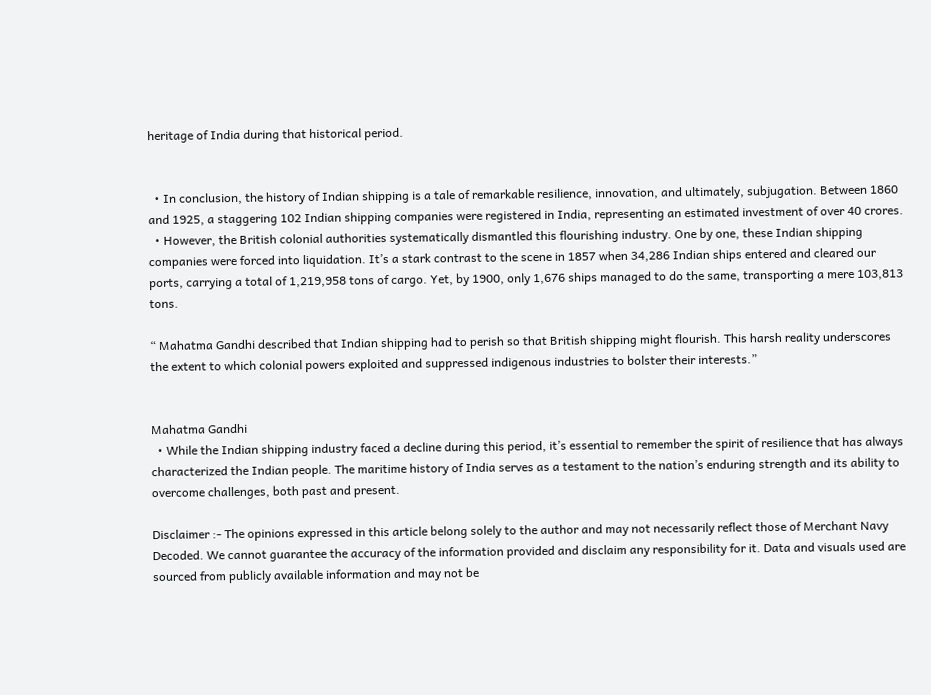heritage of India during that historical period.


  • In conclusion, the history of Indian shipping is a tale of remarkable resilience, innovation, and ultimately, subjugation. Between 1860 and 1925, a staggering 102 Indian shipping companies were registered in India, representing an estimated investment of over 40 crores.
  • However, the British colonial authorities systematically dismantled this flourishing industry. One by one, these Indian shipping companies were forced into liquidation. It’s a stark contrast to the scene in 1857 when 34,286 Indian ships entered and cleared our ports, carrying a total of 1,219,958 tons of cargo. Yet, by 1900, only 1,676 ships managed to do the same, transporting a mere 103,813 tons.

“ Mahatma Gandhi described that Indian shipping had to perish so that British shipping might flourish. This harsh reality underscores the extent to which colonial powers exploited and suppressed indigenous industries to bolster their interests.”


Mahatma Gandhi
  • While the Indian shipping industry faced a decline during this period, it’s essential to remember the spirit of resilience that has always characterized the Indian people. The maritime history of India serves as a testament to the nation’s enduring strength and its ability to overcome challenges, both past and present.

Disclaimer :- The opinions expressed in this article belong solely to the author and may not necessarily reflect those of Merchant Navy Decoded. We cannot guarantee the accuracy of the information provided and disclaim any responsibility for it. Data and visuals used are sourced from publicly available information and may not be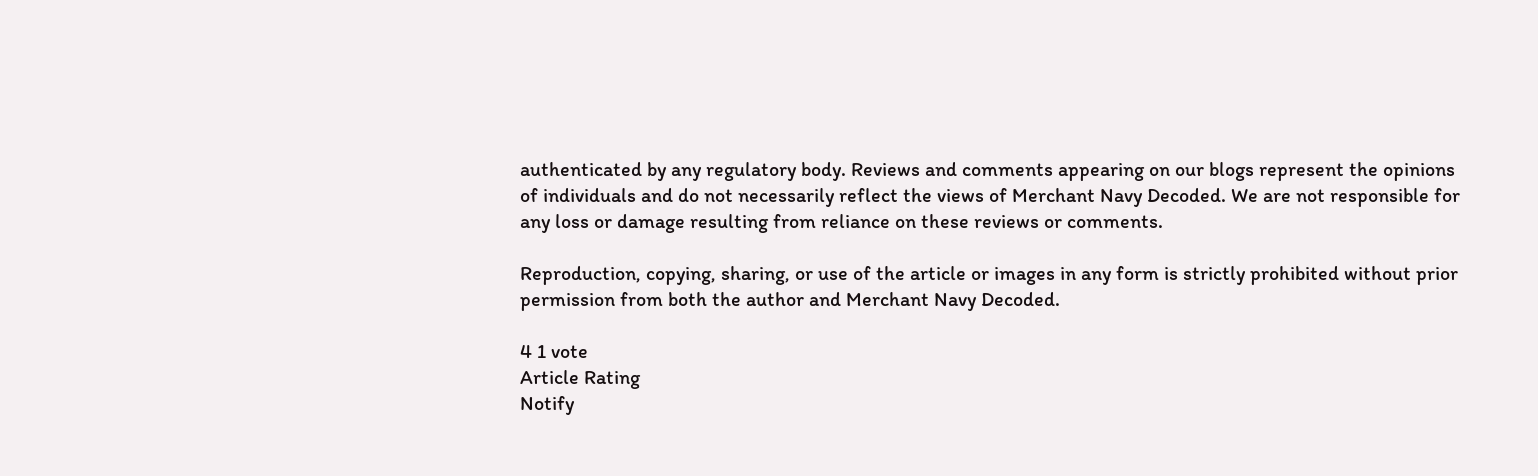authenticated by any regulatory body. Reviews and comments appearing on our blogs represent the opinions of individuals and do not necessarily reflect the views of Merchant Navy Decoded. We are not responsible for any loss or damage resulting from reliance on these reviews or comments.

Reproduction, copying, sharing, or use of the article or images in any form is strictly prohibited without prior permission from both the author and Merchant Navy Decoded.

4 1 vote
Article Rating
Notify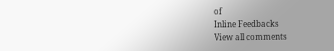of
Inline Feedbacks
View all comments